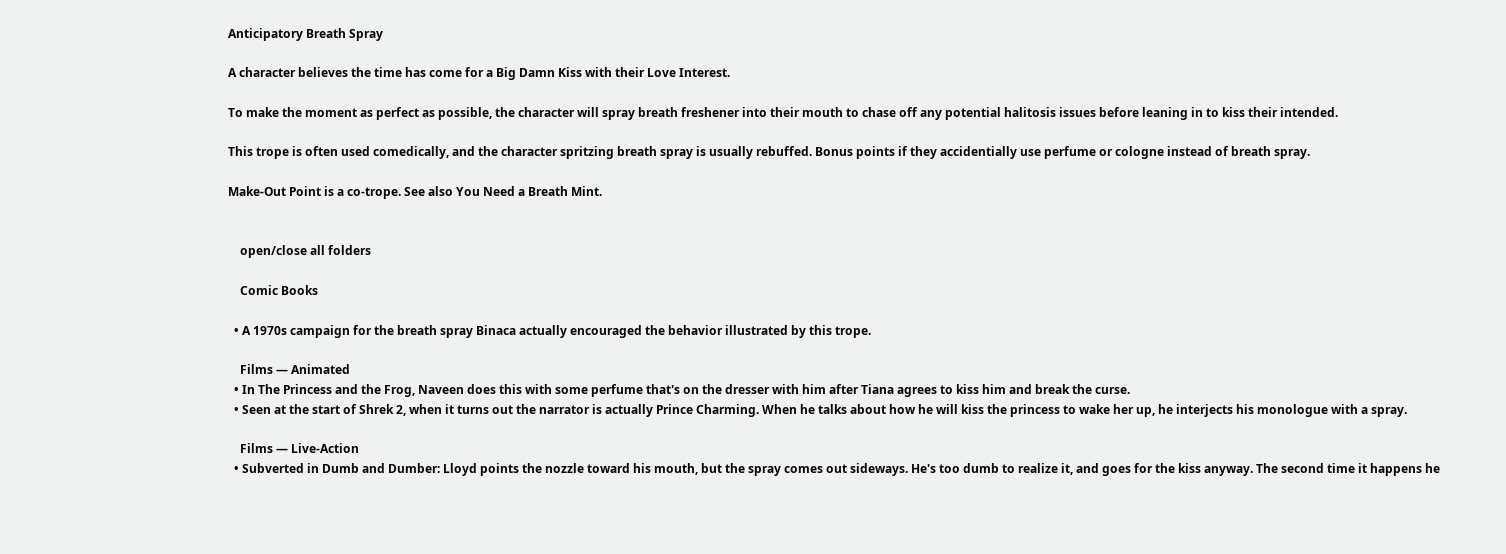Anticipatory Breath Spray

A character believes the time has come for a Big Damn Kiss with their Love Interest.

To make the moment as perfect as possible, the character will spray breath freshener into their mouth to chase off any potential halitosis issues before leaning in to kiss their intended.

This trope is often used comedically, and the character spritzing breath spray is usually rebuffed. Bonus points if they accidentially use perfume or cologne instead of breath spray.

Make-Out Point is a co-trope. See also You Need a Breath Mint.


    open/close all folders

    Comic Books

  • A 1970s campaign for the breath spray Binaca actually encouraged the behavior illustrated by this trope.

    Films — Animated
  • In The Princess and the Frog, Naveen does this with some perfume that's on the dresser with him after Tiana agrees to kiss him and break the curse.
  • Seen at the start of Shrek 2, when it turns out the narrator is actually Prince Charming. When he talks about how he will kiss the princess to wake her up, he interjects his monologue with a spray.

    Films — Live-Action
  • Subverted in Dumb and Dumber: Lloyd points the nozzle toward his mouth, but the spray comes out sideways. He's too dumb to realize it, and goes for the kiss anyway. The second time it happens he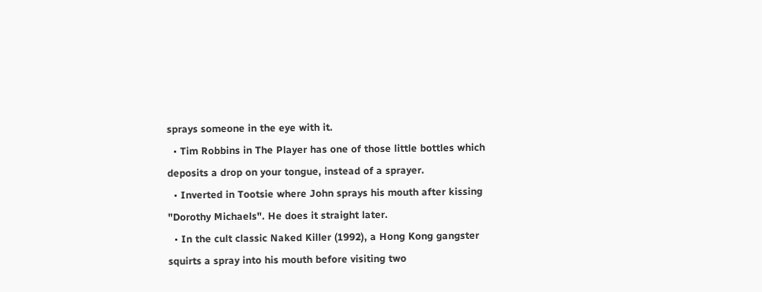sprays someone in the eye with it.
  • Tim Robbins in The Player has one of those little bottles which deposits a drop on your tongue, instead of a sprayer.
  • Inverted in Tootsie where John sprays his mouth after kissing "Dorothy Michaels". He does it straight later.
  • In the cult classic Naked Killer (1992), a Hong Kong gangster squirts a spray into his mouth before visiting two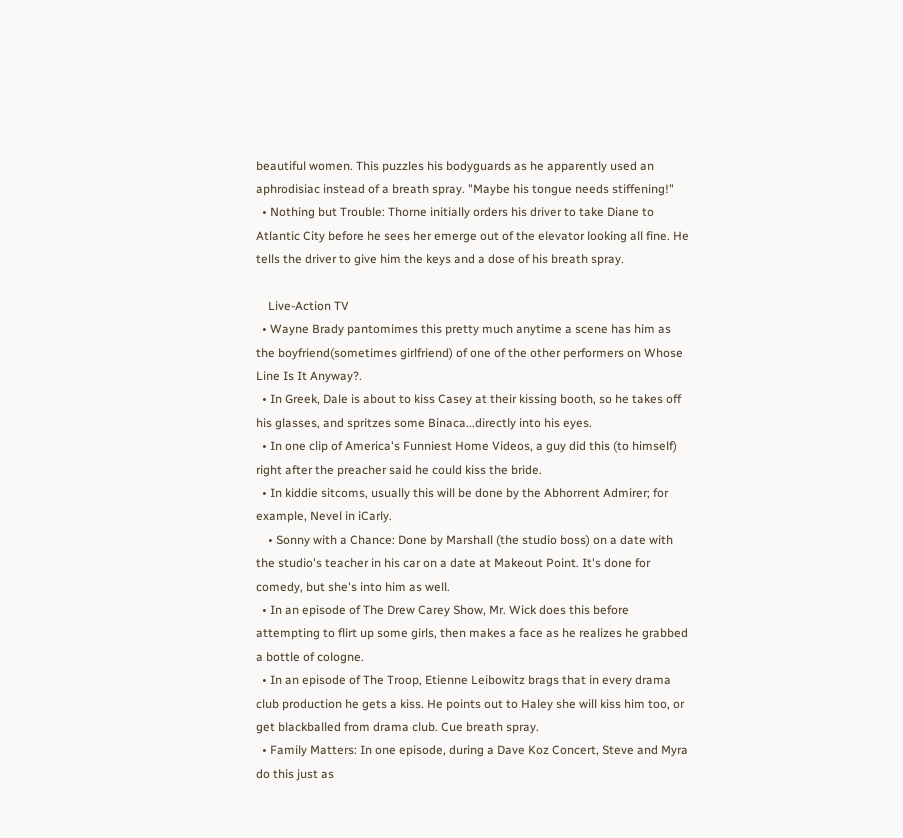beautiful women. This puzzles his bodyguards as he apparently used an aphrodisiac instead of a breath spray. "Maybe his tongue needs stiffening!"
  • Nothing but Trouble: Thorne initially orders his driver to take Diane to Atlantic City before he sees her emerge out of the elevator looking all fine. He tells the driver to give him the keys and a dose of his breath spray.

    Live-Action TV
  • Wayne Brady pantomimes this pretty much anytime a scene has him as the boyfriend(sometimes girlfriend) of one of the other performers on Whose Line Is It Anyway?.
  • In Greek, Dale is about to kiss Casey at their kissing booth, so he takes off his glasses, and spritzes some Binaca...directly into his eyes.
  • In one clip of America's Funniest Home Videos, a guy did this (to himself) right after the preacher said he could kiss the bride.
  • In kiddie sitcoms, usually this will be done by the Abhorrent Admirer; for example, Nevel in iCarly.
    • Sonny with a Chance: Done by Marshall (the studio boss) on a date with the studio's teacher in his car on a date at Makeout Point. It's done for comedy, but she's into him as well.
  • In an episode of The Drew Carey Show, Mr. Wick does this before attempting to flirt up some girls, then makes a face as he realizes he grabbed a bottle of cologne.
  • In an episode of The Troop, Etienne Leibowitz brags that in every drama club production he gets a kiss. He points out to Haley she will kiss him too, or get blackballed from drama club. Cue breath spray.
  • Family Matters: In one episode, during a Dave Koz Concert, Steve and Myra do this just as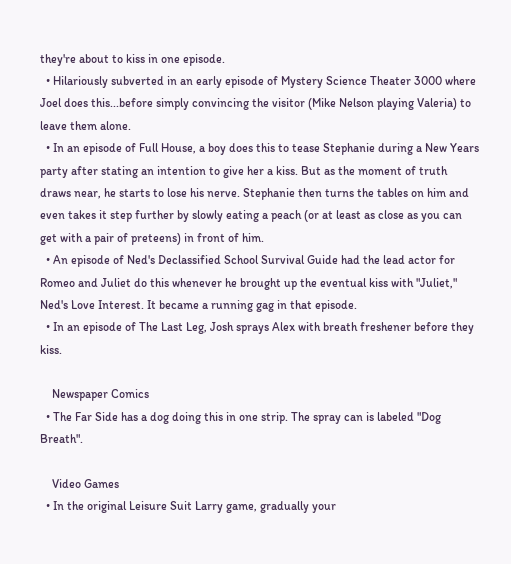they're about to kiss in one episode.
  • Hilariously subverted in an early episode of Mystery Science Theater 3000 where Joel does this...before simply convincing the visitor (Mike Nelson playing Valeria) to leave them alone.
  • In an episode of Full House, a boy does this to tease Stephanie during a New Years party after stating an intention to give her a kiss. But as the moment of truth draws near, he starts to lose his nerve. Stephanie then turns the tables on him and even takes it step further by slowly eating a peach (or at least as close as you can get with a pair of preteens) in front of him.
  • An episode of Ned's Declassified School Survival Guide had the lead actor for Romeo and Juliet do this whenever he brought up the eventual kiss with "Juliet," Ned's Love Interest. It became a running gag in that episode.
  • In an episode of The Last Leg, Josh sprays Alex with breath freshener before they kiss.

    Newspaper Comics
  • The Far Side has a dog doing this in one strip. The spray can is labeled "Dog Breath".

    Video Games
  • In the original Leisure Suit Larry game, gradually your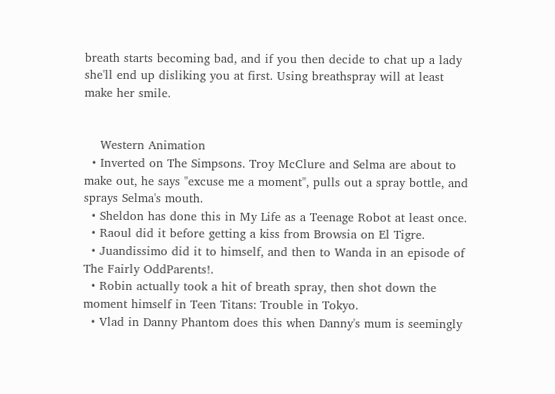breath starts becoming bad, and if you then decide to chat up a lady she'll end up disliking you at first. Using breathspray will at least make her smile.


    Western Animation
  • Inverted on The Simpsons. Troy McClure and Selma are about to make out, he says "excuse me a moment", pulls out a spray bottle, and sprays Selma's mouth.
  • Sheldon has done this in My Life as a Teenage Robot at least once.
  • Raoul did it before getting a kiss from Browsia on El Tigre.
  • Juandissimo did it to himself, and then to Wanda in an episode of The Fairly OddParents!.
  • Robin actually took a hit of breath spray, then shot down the moment himself in Teen Titans: Trouble in Tokyo.
  • Vlad in Danny Phantom does this when Danny's mum is seemingly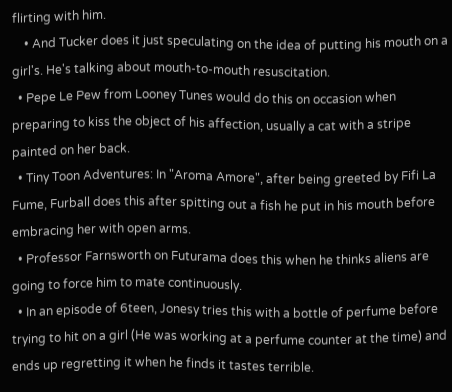flirting with him.
    • And Tucker does it just speculating on the idea of putting his mouth on a girl's. He's talking about mouth-to-mouth resuscitation.
  • Pepe Le Pew from Looney Tunes would do this on occasion when preparing to kiss the object of his affection, usually a cat with a stripe painted on her back.
  • Tiny Toon Adventures: In "Aroma Amore", after being greeted by Fifi La Fume, Furball does this after spitting out a fish he put in his mouth before embracing her with open arms.
  • Professor Farnsworth on Futurama does this when he thinks aliens are going to force him to mate continuously.
  • In an episode of 6teen, Jonesy tries this with a bottle of perfume before trying to hit on a girl (He was working at a perfume counter at the time) and ends up regretting it when he finds it tastes terrible.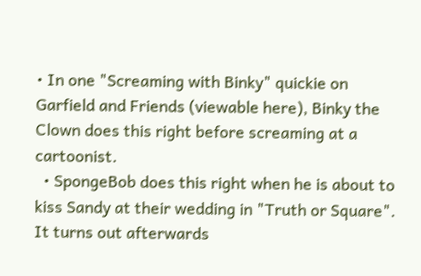• In one "Screaming with Binky" quickie on Garfield and Friends (viewable here), Binky the Clown does this right before screaming at a cartoonist.
  • SpongeBob does this right when he is about to kiss Sandy at their wedding in "Truth or Square". It turns out afterwards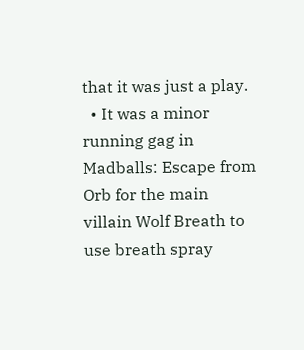that it was just a play.
  • It was a minor running gag in Madballs: Escape from Orb for the main villain Wolf Breath to use breath spray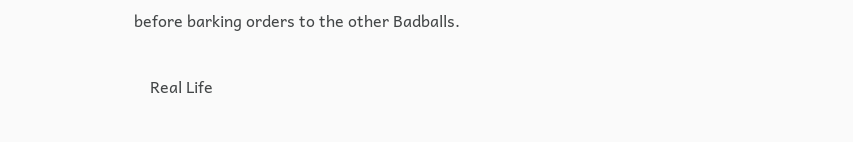before barking orders to the other Badballs.

    Real Life